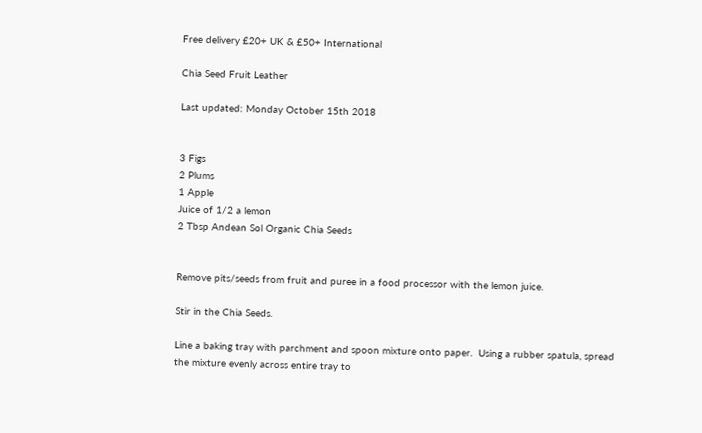Free delivery £20+ UK & £50+ International

Chia Seed Fruit Leather

Last updated: Monday October 15th 2018


3 Figs
2 Plums
1 Apple
Juice of 1/2 a lemon
2 Tbsp Andean Sol Organic Chia Seeds


Remove pits/seeds from fruit and puree in a food processor with the lemon juice.

Stir in the Chia Seeds.

Line a baking tray with parchment and spoon mixture onto paper.  Using a rubber spatula, spread the mixture evenly across entire tray to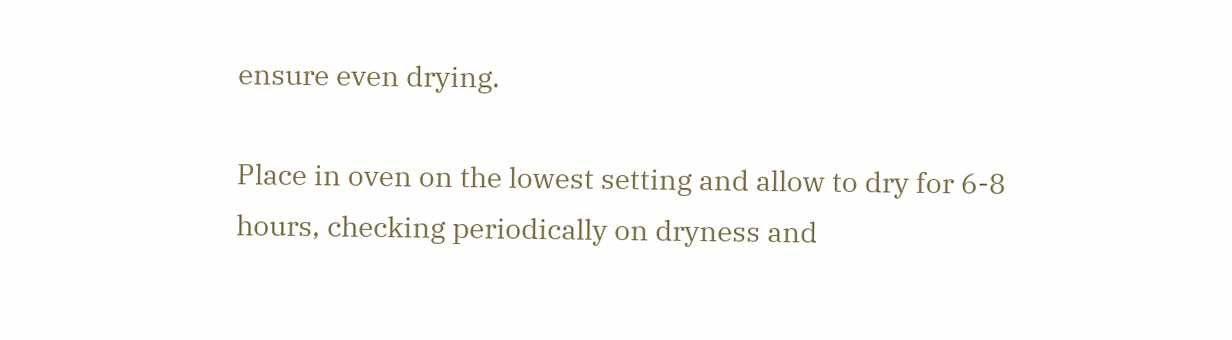ensure even drying.

Place in oven on the lowest setting and allow to dry for 6-8 hours, checking periodically on dryness and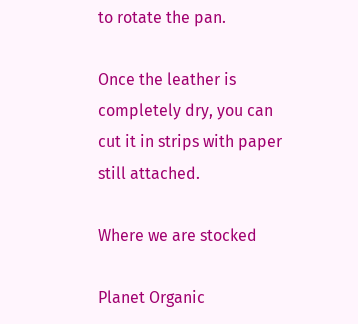to rotate the pan.

Once the leather is completely dry, you can cut it in strips with paper still attached.

Where we are stocked

Planet Organic